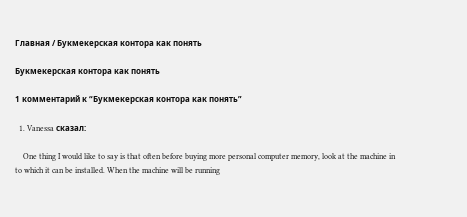Главная / Букмекерская контора как понять

Букмекерская контора как понять

1 комментарий к “Букмекерская контора как понять”

  1. Vanessa сказал:

    One thing I would like to say is that often before buying more personal computer memory, look at the machine in to which it can be installed. When the machine will be running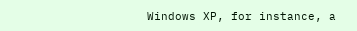Windows XP, for instance, a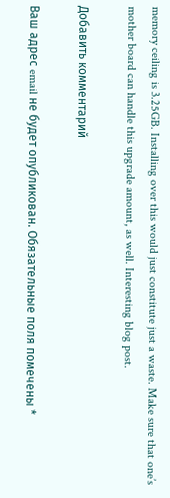memory ceiling is 3.25GB. Installing over this would just constitute just a waste. Make sure that one’s mother board can handle this upgrade amount, as well. Interesting blog post.

Добавить комментарий

Ваш адрес email не будет опубликован. Обязательные поля помечены *